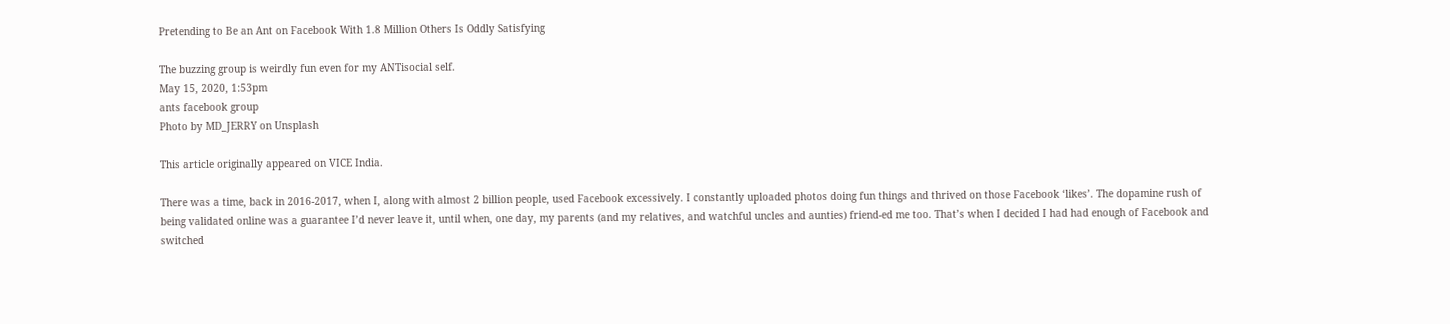Pretending to Be an Ant on Facebook With 1.8 Million Others Is Oddly Satisfying

The buzzing group is weirdly fun even for my ANTisocial self.
May 15, 2020, 1:53pm
ants facebook group
Photo by MD_JERRY on Unsplash

This article originally appeared on VICE India.

There was a time, back in 2016-2017, when I, along with almost 2 billion people, used Facebook excessively. I constantly uploaded photos doing fun things and thrived on those Facebook ‘likes’. The dopamine rush of being validated online was a guarantee I’d never leave it, until when, one day, my parents (and my relatives, and watchful uncles and aunties) friend-ed me too. That’s when I decided I had had enough of Facebook and switched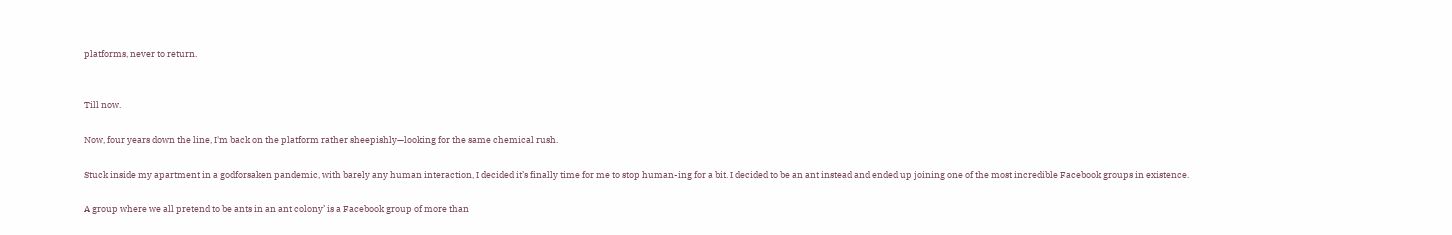platforms, never to return.


Till now.

Now, four years down the line, I'm back on the platform rather sheepishly—looking for the same chemical rush.

Stuck inside my apartment in a godforsaken pandemic, with barely any human interaction, I decided it’s finally time for me to stop human-ing for a bit. I decided to be an ant instead and ended up joining one of the most incredible Facebook groups in existence.

A group where we all pretend to be ants in an ant colony’ is a Facebook group of more than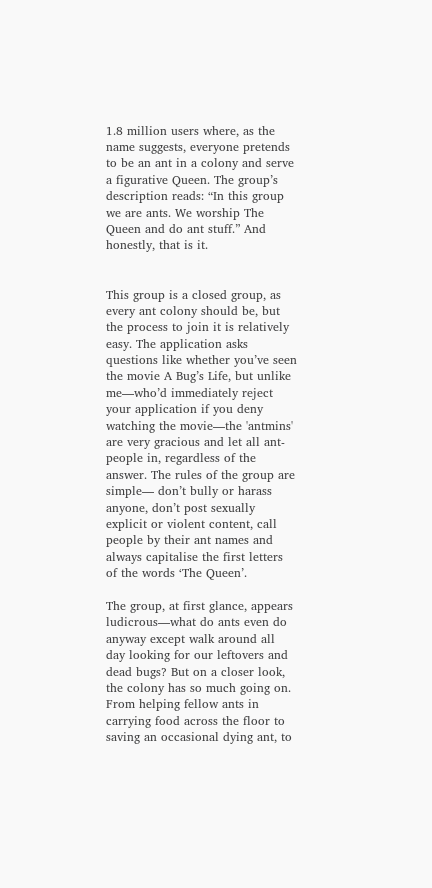1.8 million users where, as the name suggests, everyone pretends to be an ant in a colony and serve a figurative Queen. The group’s description reads: “In this group we are ants. We worship The Queen and do ant stuff.” And honestly, that is it.


This group is a closed group, as every ant colony should be, but the process to join it is relatively easy. The application asks questions like whether you’ve seen the movie A Bug’s Life, but unlike me—who’d immediately reject your application if you deny watching the movie—the 'antmins' are very gracious and let all ant-people in, regardless of the answer. The rules of the group are simple— don’t bully or harass anyone, don’t post sexually explicit or violent content, call people by their ant names and always capitalise the first letters of the words ‘The Queen’.

The group, at first glance, appears ludicrous—what do ants even do anyway except walk around all day looking for our leftovers and dead bugs? But on a closer look, the colony has so much going on. From helping fellow ants in carrying food across the floor to saving an occasional dying ant, to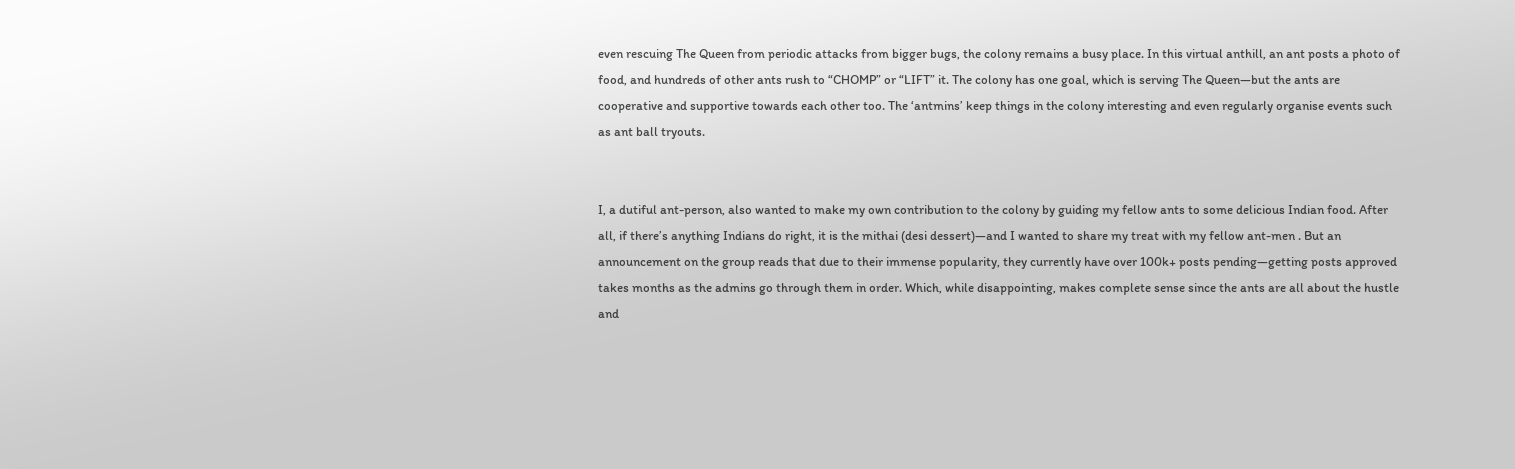even rescuing The Queen from periodic attacks from bigger bugs, the colony remains a busy place. In this virtual anthill, an ant posts a photo of food, and hundreds of other ants rush to “CHOMP” or “LIFT” it. The colony has one goal, which is serving The Queen—but the ants are cooperative and supportive towards each other too. The ‘antmins’ keep things in the colony interesting and even regularly organise events such as ant ball tryouts.


I, a dutiful ant-person, also wanted to make my own contribution to the colony by guiding my fellow ants to some delicious Indian food. After all, if there’s anything Indians do right, it is the mithai (desi dessert)—and I wanted to share my treat with my fellow ant-men . But an announcement on the group reads that due to their immense popularity, they currently have over 100k+ posts pending—getting posts approved takes months as the admins go through them in order. Which, while disappointing, makes complete sense since the ants are all about the hustle and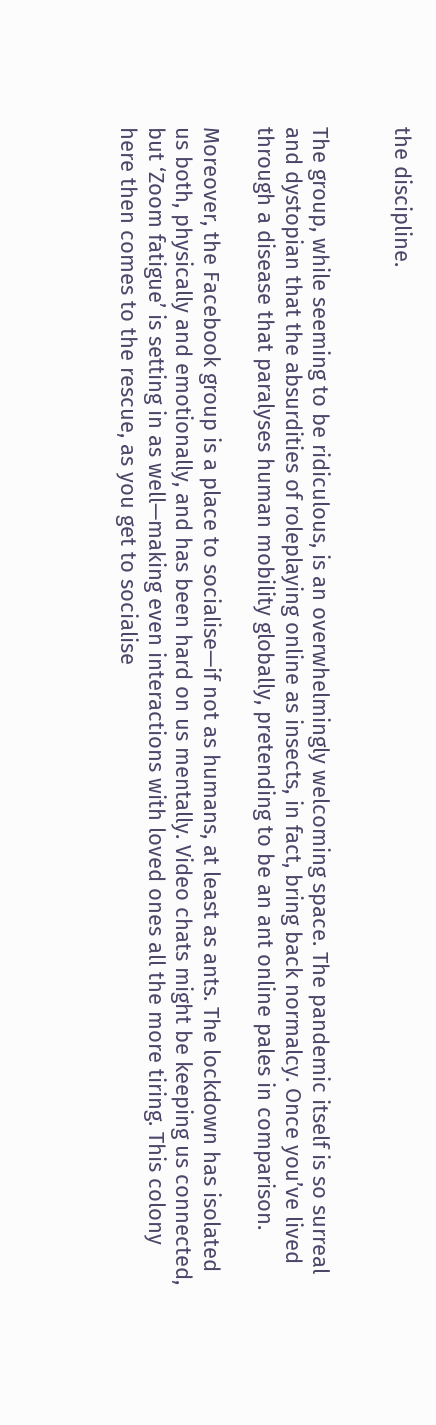the discipline.


The group, while seeming to be ridiculous, is an overwhelmingly welcoming space. The pandemic itself is so surreal and dystopian that the absurdities of roleplaying online as insects, in fact, bring back normalcy. Once you’ve lived through a disease that paralyses human mobility globally, pretending to be an ant online pales in comparison.

Moreover, the Facebook group is a place to socialise—if not as humans, at least as ants. The lockdown has isolated us both, physically and emotionally, and has been hard on us mentally. Video chats might be keeping us connected, but ‘Zoom fatigue’ is setting in as well—making even interactions with loved ones all the more tiring. This colony here then comes to the rescue, as you get to socialise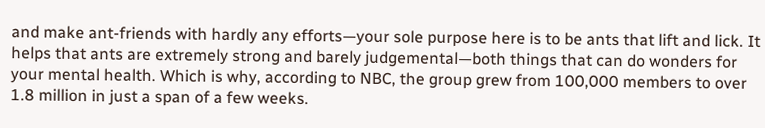and make ant-friends with hardly any efforts—your sole purpose here is to be ants that lift and lick. It helps that ants are extremely strong and barely judgemental—both things that can do wonders for your mental health. Which is why, according to NBC, the group grew from 100,000 members to over 1.8 million in just a span of a few weeks.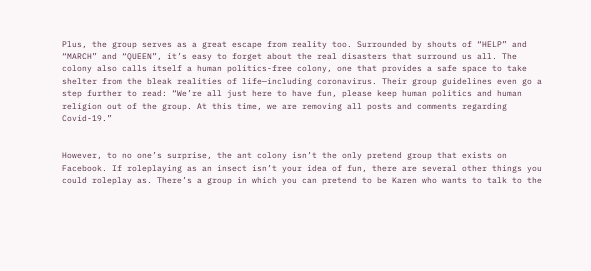Plus, the group serves as a great escape from reality too. Surrounded by shouts of “HELP” and “MARCH” and “QUEEN”, it’s easy to forget about the real disasters that surround us all. The colony also calls itself a human politics-free colony, one that provides a safe space to take shelter from the bleak realities of life—including coronavirus. Their group guidelines even go a step further to read: “We’re all just here to have fun, please keep human politics and human religion out of the group. At this time, we are removing all posts and comments regarding Covid-19.”


However, to no one’s surprise, the ant colony isn’t the only pretend group that exists on Facebook. If roleplaying as an insect isn’t your idea of fun, there are several other things you could roleplay as. There’s a group in which you can pretend to be Karen who wants to talk to the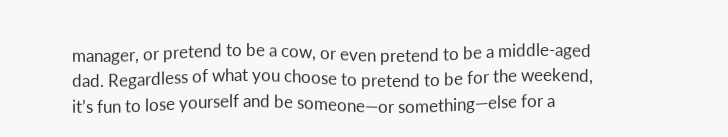manager, or pretend to be a cow, or even pretend to be a middle-aged dad. Regardless of what you choose to pretend to be for the weekend, it’s fun to lose yourself and be someone—or something—else for a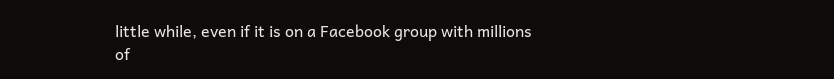little while, even if it is on a Facebook group with millions of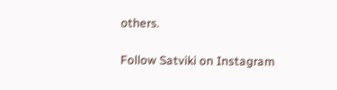others.

Follow Satviki on Instagram